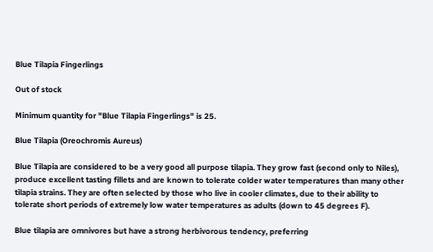Blue Tilapia Fingerlings

Out of stock

Minimum quantity for "Blue Tilapia Fingerlings" is 25.

Blue Tilapia (Oreochromis Aureus)

Blue Tilapia are considered to be a very good all purpose tilapia. They grow fast (second only to Niles), produce excellent tasting fillets and are known to tolerate colder water temperatures than many other tilapia strains. They are often selected by those who live in cooler climates, due to their ability to tolerate short periods of extremely low water temperatures as adults (down to 45 degrees F).

Blue tilapia are omnivores but have a strong herbivorous tendency, preferring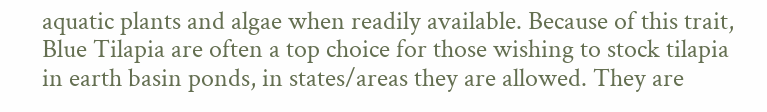aquatic plants and algae when readily available. Because of this trait, Blue Tilapia are often a top choice for those wishing to stock tilapia in earth basin ponds, in states/areas they are allowed. They are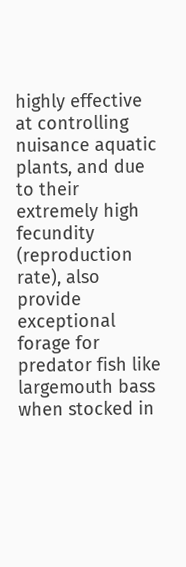highly effective at controlling nuisance aquatic plants, and due to their extremely high fecundity (reproduction rate), also provide exceptional forage for predator fish like largemouth bass when stocked in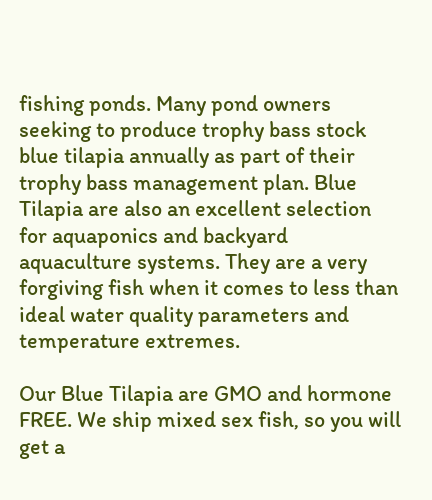fishing ponds. Many pond owners seeking to produce trophy bass stock blue tilapia annually as part of their trophy bass management plan. Blue Tilapia are also an excellent selection for aquaponics and backyard aquaculture systems. They are a very forgiving fish when it comes to less than ideal water quality parameters and temperature extremes.

Our Blue Tilapia are GMO and hormone FREE. We ship mixed sex fish, so you will get a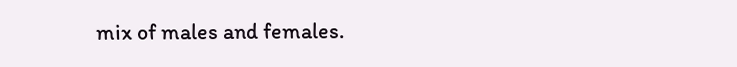mix of males and females.